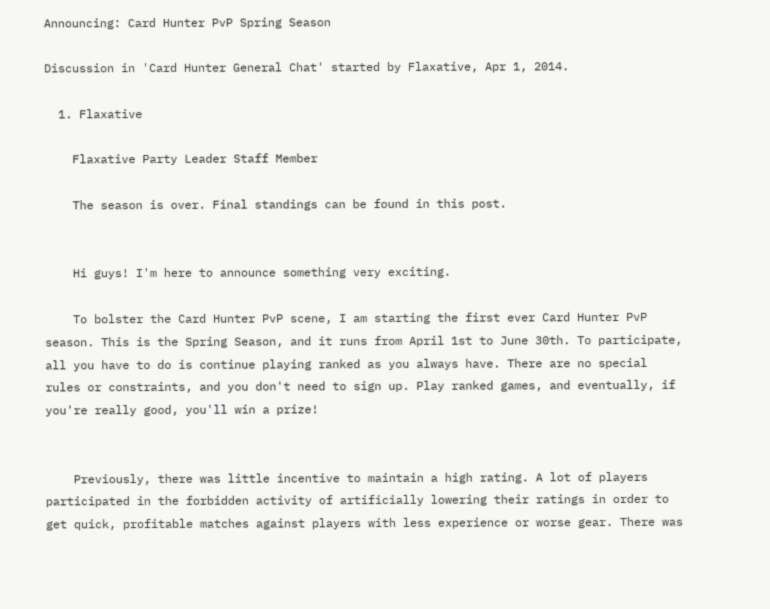Announcing: Card Hunter PvP Spring Season

Discussion in 'Card Hunter General Chat' started by Flaxative, Apr 1, 2014.

  1. Flaxative

    Flaxative Party Leader Staff Member

    The season is over. Final standings can be found in this post.


    Hi guys! I'm here to announce something very exciting.

    To bolster the Card Hunter PvP scene, I am starting the first ever Card Hunter PvP season. This is the Spring Season, and it runs from April 1st to June 30th. To participate, all you have to do is continue playing ranked as you always have. There are no special rules or constraints, and you don't need to sign up. Play ranked games, and eventually, if you're really good, you'll win a prize!


    Previously, there was little incentive to maintain a high rating. A lot of players participated in the forbidden activity of artificially lowering their ratings in order to get quick, profitable matches against players with less experience or worse gear. There was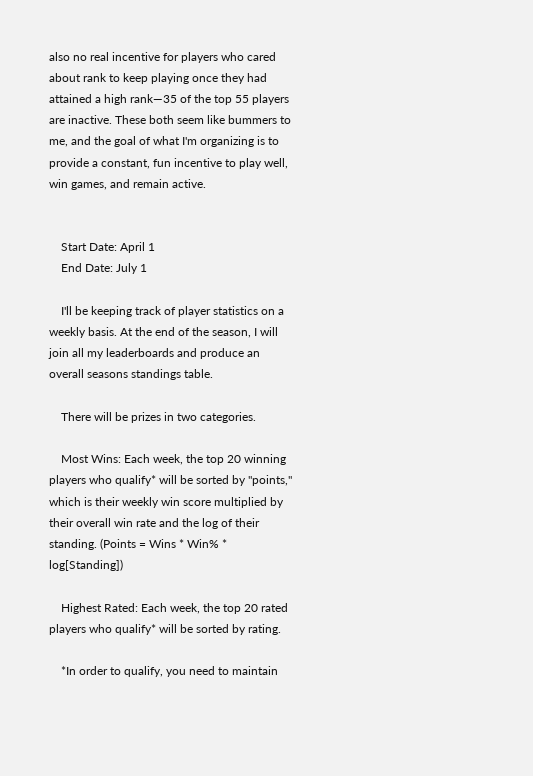also no real incentive for players who cared about rank to keep playing once they had attained a high rank—35 of the top 55 players are inactive. These both seem like bummers to me, and the goal of what I'm organizing is to provide a constant, fun incentive to play well, win games, and remain active.


    Start Date: April 1
    End Date: July 1

    I'll be keeping track of player statistics on a weekly basis. At the end of the season, I will join all my leaderboards and produce an overall seasons standings table.

    There will be prizes in two categories.

    Most Wins: Each week, the top 20 winning players who qualify* will be sorted by "points," which is their weekly win score multiplied by their overall win rate and the log of their standing. (Points = Wins * Win% * log[Standing])

    Highest Rated: Each week, the top 20 rated players who qualify* will be sorted by rating.

    *In order to qualify, you need to maintain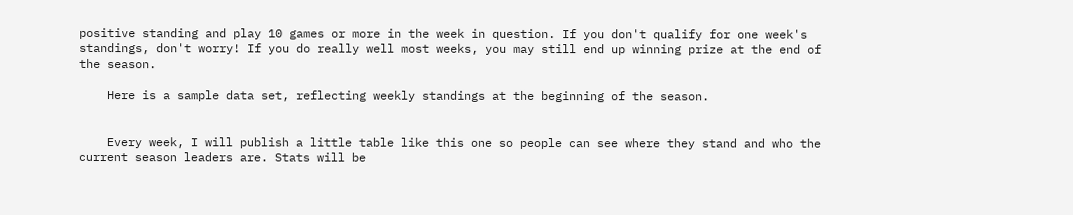positive standing and play 10 games or more in the week in question. If you don't qualify for one week's standings, don't worry! If you do really well most weeks, you may still end up winning prize at the end of the season.

    Here is a sample data set, reflecting weekly standings at the beginning of the season.


    Every week, I will publish a little table like this one so people can see where they stand and who the current season leaders are. Stats will be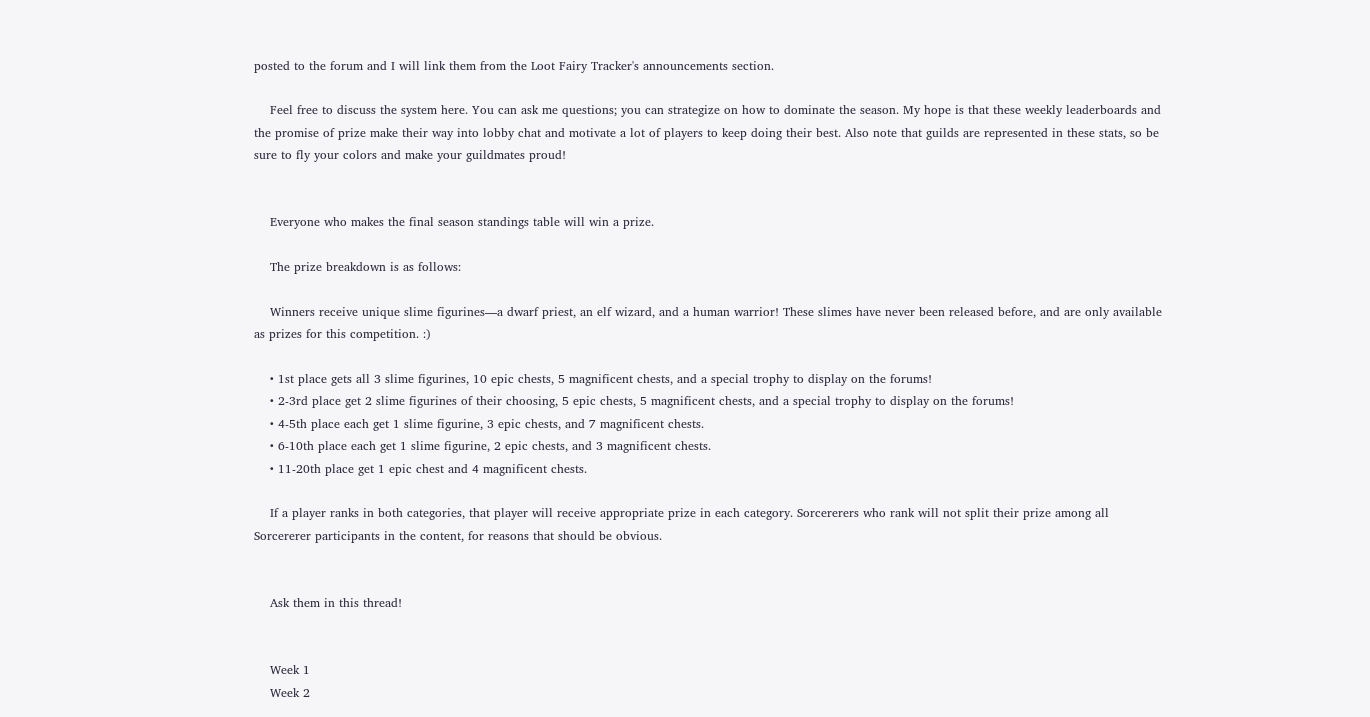posted to the forum and I will link them from the Loot Fairy Tracker's announcements section.

    Feel free to discuss the system here. You can ask me questions; you can strategize on how to dominate the season. My hope is that these weekly leaderboards and the promise of prize make their way into lobby chat and motivate a lot of players to keep doing their best. Also note that guilds are represented in these stats, so be sure to fly your colors and make your guildmates proud!


    Everyone who makes the final season standings table will win a prize.

    The prize breakdown is as follows:

    Winners receive unique slime figurines—a dwarf priest, an elf wizard, and a human warrior! These slimes have never been released before, and are only available as prizes for this competition. :)

    • 1st place gets all 3 slime figurines, 10 epic chests, 5 magnificent chests, and a special trophy to display on the forums!
    • 2-3rd place get 2 slime figurines of their choosing, 5 epic chests, 5 magnificent chests, and a special trophy to display on the forums!
    • 4-5th place each get 1 slime figurine, 3 epic chests, and 7 magnificent chests.
    • 6-10th place each get 1 slime figurine, 2 epic chests, and 3 magnificent chests.
    • 11-20th place get 1 epic chest and 4 magnificent chests.

    If a player ranks in both categories, that player will receive appropriate prize in each category. Sorcererers who rank will not split their prize among all Sorcererer participants in the content, for reasons that should be obvious.


    Ask them in this thread!


    Week 1
    Week 2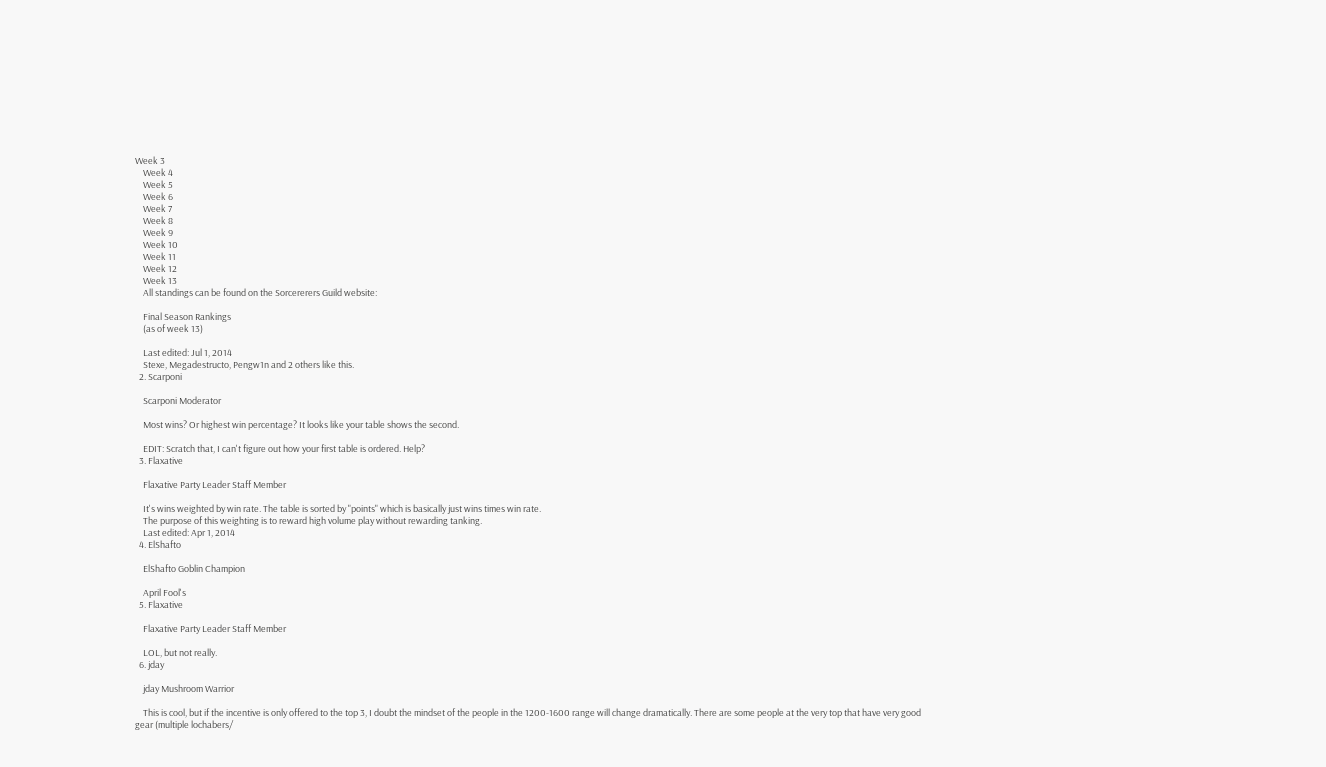Week 3
    Week 4
    Week 5
    Week 6
    Week 7
    Week 8
    Week 9
    Week 10
    Week 11
    Week 12
    Week 13
    All standings can be found on the Sorcererers Guild website:

    Final Season Rankings
    (as of week 13)

    Last edited: Jul 1, 2014
    Stexe, Megadestructo, Pengw1n and 2 others like this.
  2. Scarponi

    Scarponi Moderator

    Most wins? Or highest win percentage? It looks like your table shows the second.

    EDIT: Scratch that, I can't figure out how your first table is ordered. Help?
  3. Flaxative

    Flaxative Party Leader Staff Member

    It's wins weighted by win rate. The table is sorted by "points" which is basically just wins times win rate.
    The purpose of this weighting is to reward high volume play without rewarding tanking.
    Last edited: Apr 1, 2014
  4. ElShafto

    ElShafto Goblin Champion

    April Fool's
  5. Flaxative

    Flaxative Party Leader Staff Member

    LOL, but not really.
  6. jday

    jday Mushroom Warrior

    This is cool, but if the incentive is only offered to the top 3, I doubt the mindset of the people in the 1200-1600 range will change dramatically. There are some people at the very top that have very good gear (multiple lochabers/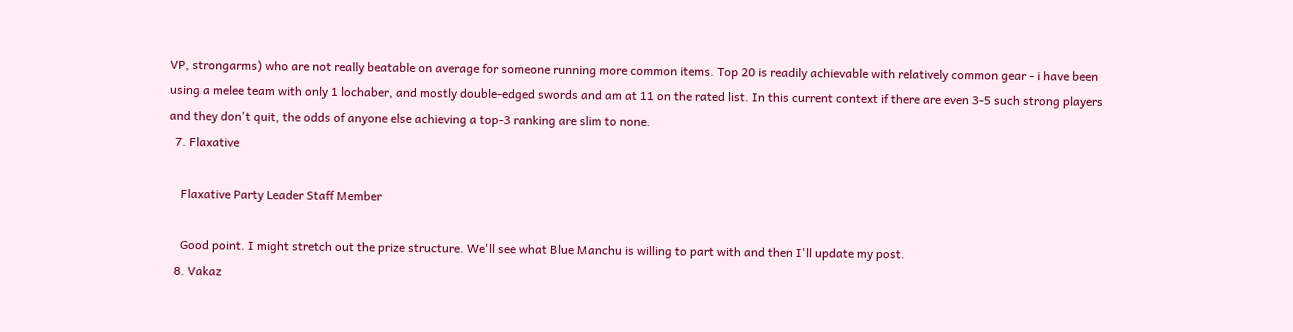VP, strongarms) who are not really beatable on average for someone running more common items. Top 20 is readily achievable with relatively common gear - i have been using a melee team with only 1 lochaber, and mostly double-edged swords and am at 11 on the rated list. In this current context if there are even 3-5 such strong players and they don't quit, the odds of anyone else achieving a top-3 ranking are slim to none.
  7. Flaxative

    Flaxative Party Leader Staff Member

    Good point. I might stretch out the prize structure. We'll see what Blue Manchu is willing to part with and then I'll update my post.
  8. Vakaz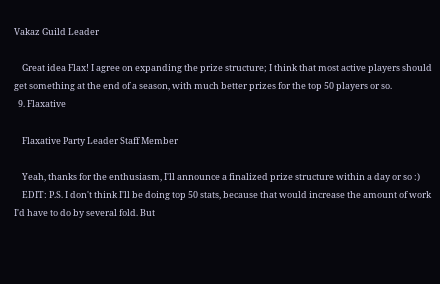Vakaz Guild Leader

    Great idea Flax! I agree on expanding the prize structure; I think that most active players should get something at the end of a season, with much better prizes for the top 50 players or so.
  9. Flaxative

    Flaxative Party Leader Staff Member

    Yeah, thanks for the enthusiasm, I'll announce a finalized prize structure within a day or so :)
    EDIT: P.S. I don't think I'll be doing top 50 stats, because that would increase the amount of work I'd have to do by several fold. But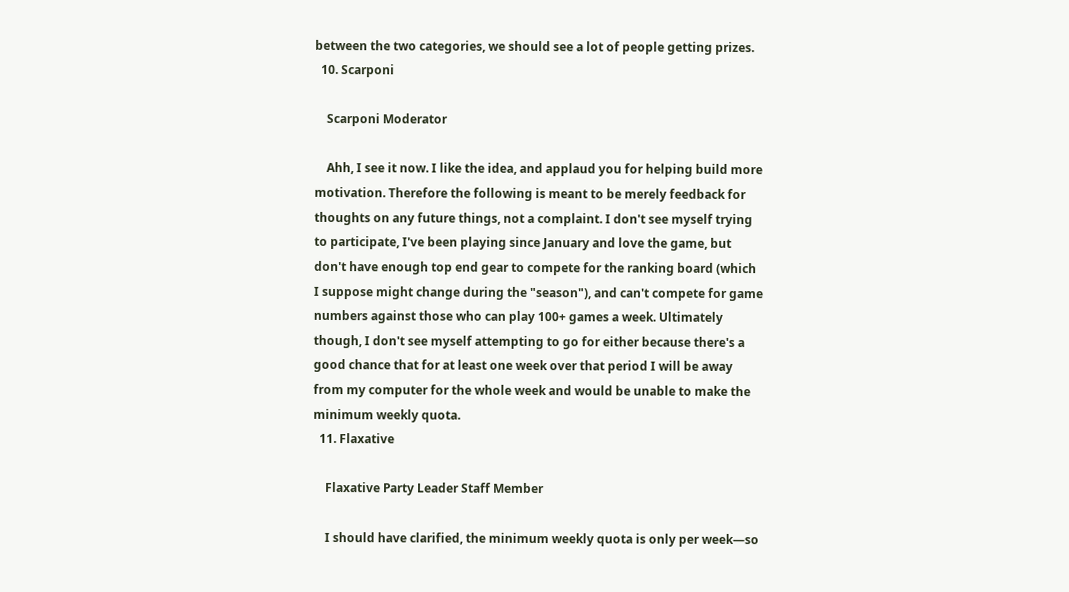between the two categories, we should see a lot of people getting prizes.
  10. Scarponi

    Scarponi Moderator

    Ahh, I see it now. I like the idea, and applaud you for helping build more motivation. Therefore the following is meant to be merely feedback for thoughts on any future things, not a complaint. I don't see myself trying to participate, I've been playing since January and love the game, but don't have enough top end gear to compete for the ranking board (which I suppose might change during the "season"), and can't compete for game numbers against those who can play 100+ games a week. Ultimately though, I don't see myself attempting to go for either because there's a good chance that for at least one week over that period I will be away from my computer for the whole week and would be unable to make the minimum weekly quota.
  11. Flaxative

    Flaxative Party Leader Staff Member

    I should have clarified, the minimum weekly quota is only per week—so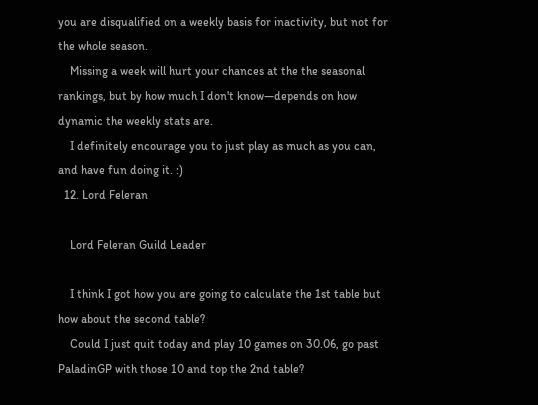you are disqualified on a weekly basis for inactivity, but not for the whole season.
    Missing a week will hurt your chances at the the seasonal rankings, but by how much I don't know—depends on how dynamic the weekly stats are.
    I definitely encourage you to just play as much as you can, and have fun doing it. :)
  12. Lord Feleran

    Lord Feleran Guild Leader

    I think I got how you are going to calculate the 1st table but how about the second table?
    Could I just quit today and play 10 games on 30.06, go past PaladinGP with those 10 and top the 2nd table?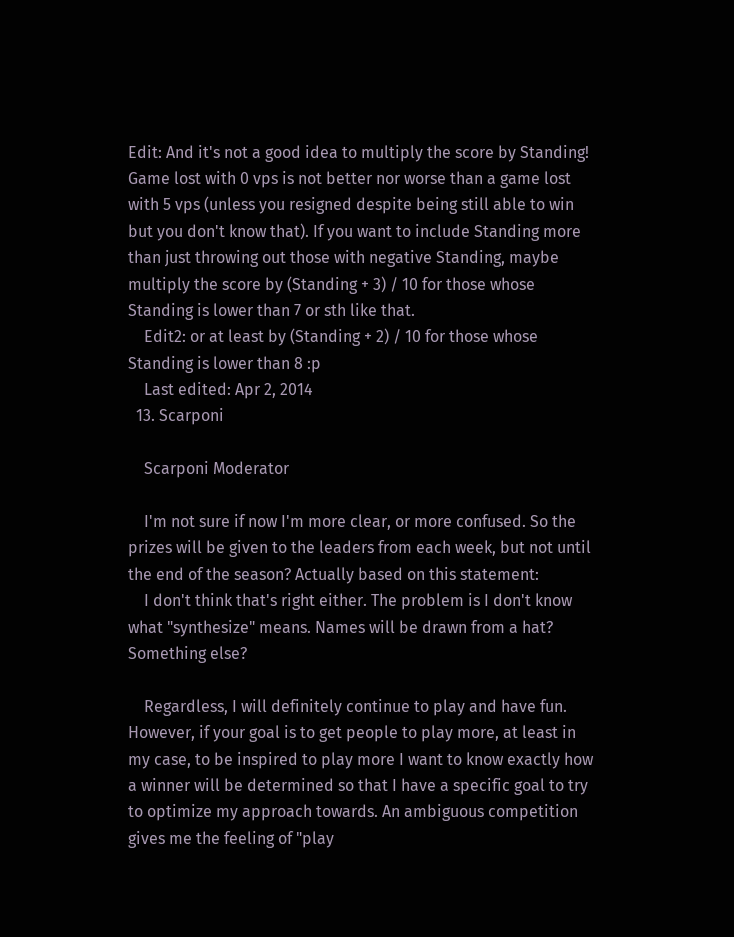Edit: And it's not a good idea to multiply the score by Standing! Game lost with 0 vps is not better nor worse than a game lost with 5 vps (unless you resigned despite being still able to win but you don't know that). If you want to include Standing more than just throwing out those with negative Standing, maybe multiply the score by (Standing + 3) / 10 for those whose Standing is lower than 7 or sth like that.
    Edit2: or at least by (Standing + 2) / 10 for those whose Standing is lower than 8 :p
    Last edited: Apr 2, 2014
  13. Scarponi

    Scarponi Moderator

    I'm not sure if now I'm more clear, or more confused. So the prizes will be given to the leaders from each week, but not until the end of the season? Actually based on this statement:
    I don't think that's right either. The problem is I don't know what "synthesize" means. Names will be drawn from a hat? Something else?

    Regardless, I will definitely continue to play and have fun. However, if your goal is to get people to play more, at least in my case, to be inspired to play more I want to know exactly how a winner will be determined so that I have a specific goal to try to optimize my approach towards. An ambiguous competition gives me the feeling of "play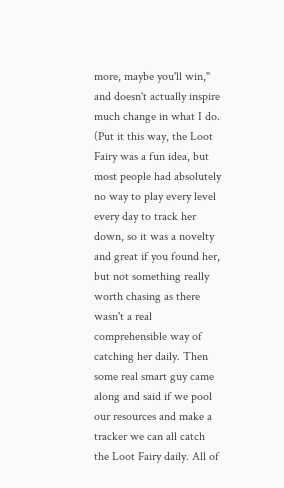more, maybe you'll win," and doesn't actually inspire much change in what I do. (Put it this way, the Loot Fairy was a fun idea, but most people had absolutely no way to play every level every day to track her down, so it was a novelty and great if you found her, but not something really worth chasing as there wasn't a real comprehensible way of catching her daily. Then some real smart guy came along and said if we pool our resources and make a tracker we can all catch the Loot Fairy daily. All of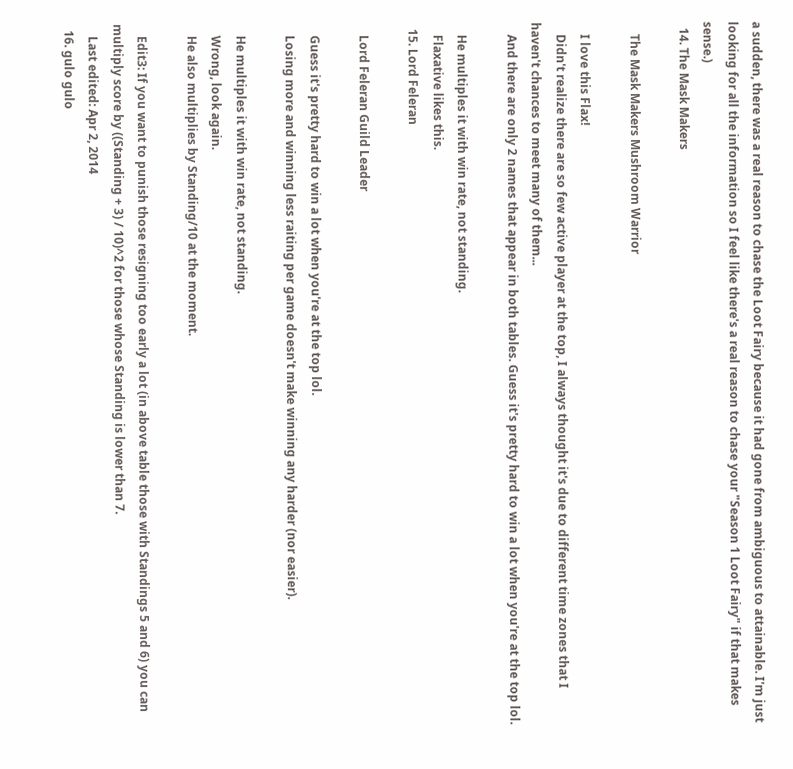a sudden, there was a real reason to chase the Loot Fairy because it had gone from ambiguous to attainable. I'm just looking for all the information so I feel like there's a real reason to chase your "Season 1 Loot Fairy" if that makes sense.)
  14. The Mask Makers

    The Mask Makers Mushroom Warrior

    I love this Flax!
    Didn't realize there are so few active player at the top, I always thought it's due to different time zones that I haven't chances to meet many of them...
    And there are only 2 names that appear in both tables. Guess it's pretty hard to win a lot when you're at the top lol.

    He multiples it with win rate, not standing.
    Flaxative likes this.
  15. Lord Feleran

    Lord Feleran Guild Leader

    Guess it's pretty hard to win a lot when you're at the top lol.
    Losing more and winning less raiting per game doesn't make winning any harder (nor easier).

    He multiples it with win rate, not standing.
    Wrong, look again.
    He also multiplies by Standing/10 at the moment.

    Edit3: If you want to punish those resigning too early a lot (in above table those with Standings 5 and 6) you can multiply score by ((Standing + 3) / 10)^2 for those whose Standing is lower than 7.
    Last edited: Apr 2, 2014
  16. gulo gulo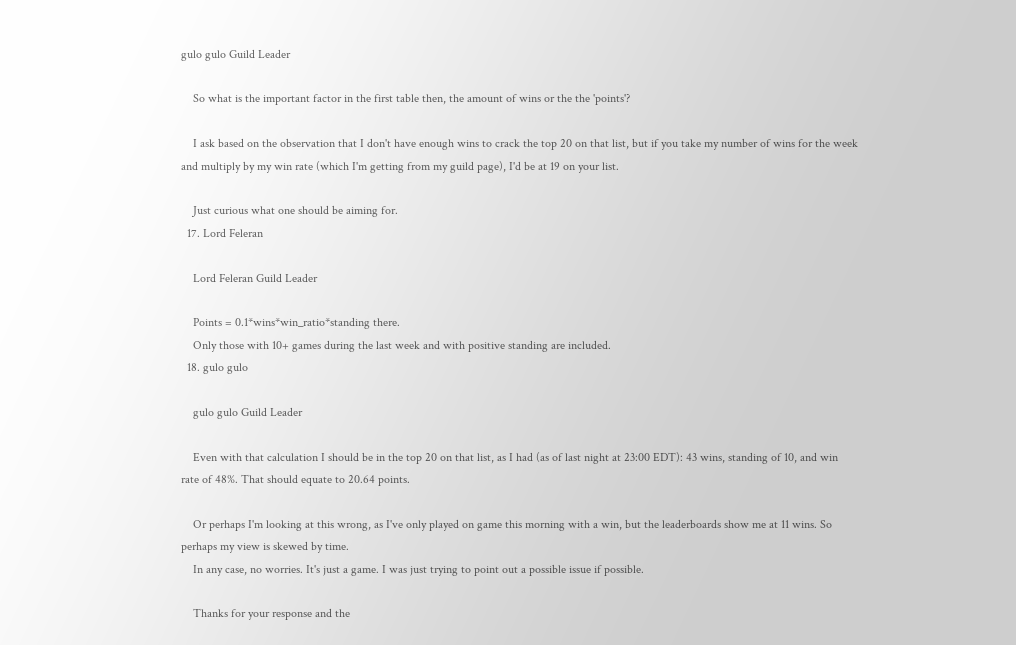gulo gulo Guild Leader

    So what is the important factor in the first table then, the amount of wins or the the 'points'?

    I ask based on the observation that I don't have enough wins to crack the top 20 on that list, but if you take my number of wins for the week and multiply by my win rate (which I'm getting from my guild page), I'd be at 19 on your list.

    Just curious what one should be aiming for.
  17. Lord Feleran

    Lord Feleran Guild Leader

    Points = 0.1*wins*win_ratio*standing there.
    Only those with 10+ games during the last week and with positive standing are included.
  18. gulo gulo

    gulo gulo Guild Leader

    Even with that calculation I should be in the top 20 on that list, as I had (as of last night at 23:00 EDT): 43 wins, standing of 10, and win rate of 48%. That should equate to 20.64 points.

    Or perhaps I'm looking at this wrong, as I've only played on game this morning with a win, but the leaderboards show me at 11 wins. So perhaps my view is skewed by time.
    In any case, no worries. It's just a game. I was just trying to point out a possible issue if possible.

    Thanks for your response and the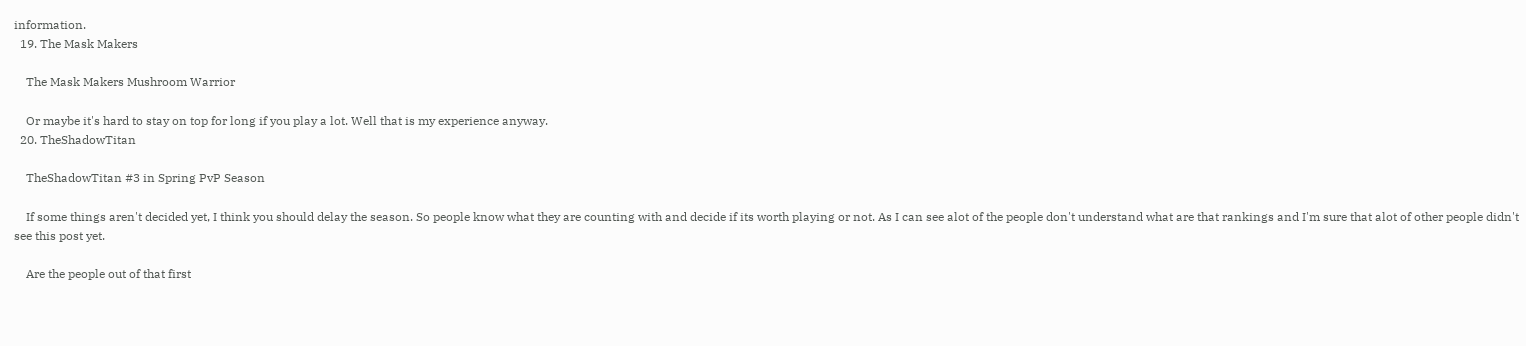information.
  19. The Mask Makers

    The Mask Makers Mushroom Warrior

    Or maybe it's hard to stay on top for long if you play a lot. Well that is my experience anyway.
  20. TheShadowTitan

    TheShadowTitan #3 in Spring PvP Season

    If some things aren't decided yet, I think you should delay the season. So people know what they are counting with and decide if its worth playing or not. As I can see alot of the people don't understand what are that rankings and I'm sure that alot of other people didn't see this post yet.

    Are the people out of that first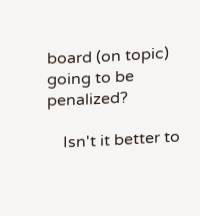board (on topic) going to be penalized?

    Isn't it better to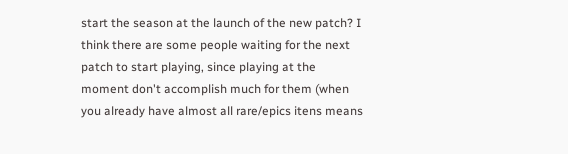start the season at the launch of the new patch? I think there are some people waiting for the next patch to start playing, since playing at the moment don't accomplish much for them (when you already have almost all rare/epics itens means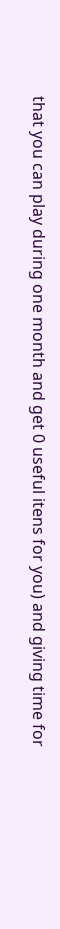that you can play during one month and get 0 useful itens for you) and giving time for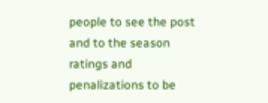people to see the post and to the season ratings and penalizations to be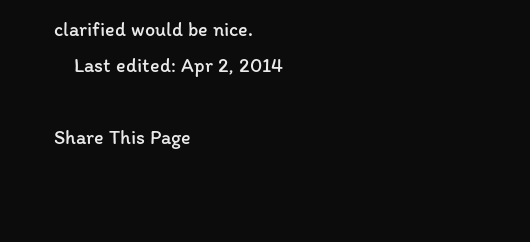clarified would be nice.
    Last edited: Apr 2, 2014

Share This Page